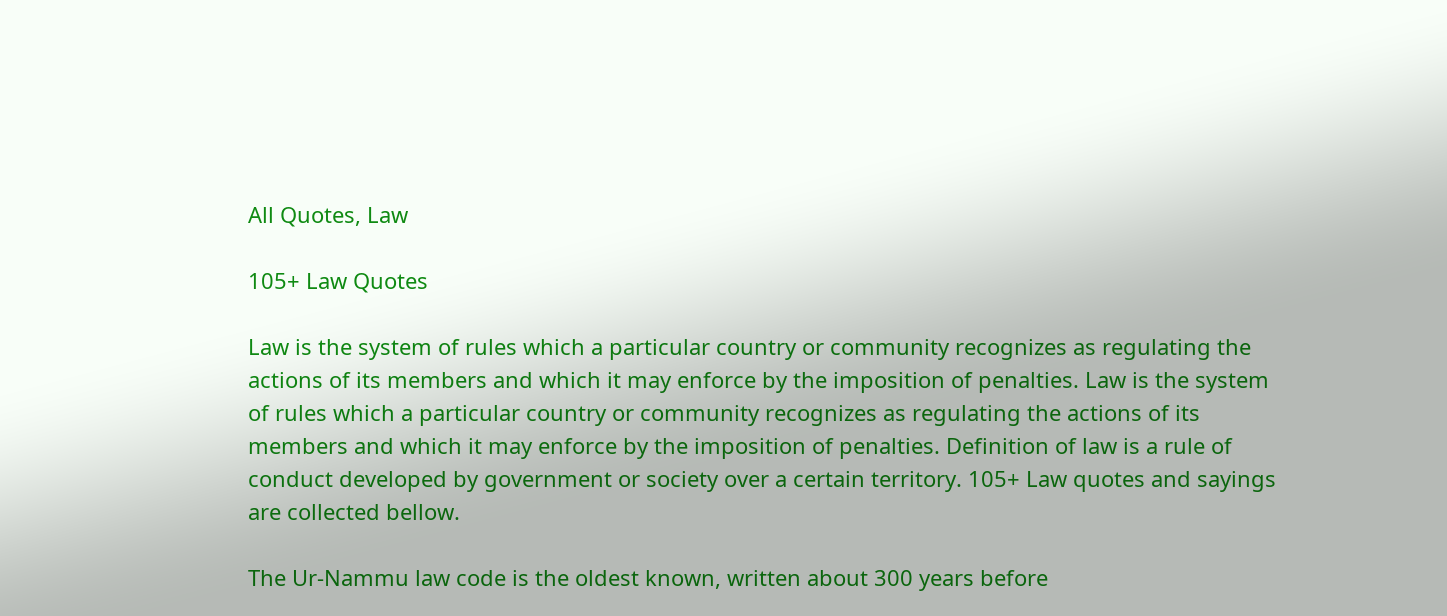All Quotes, Law

105+ Law Quotes

Law is the system of rules which a particular country or community recognizes as regulating the actions of its members and which it may enforce by the imposition of penalties. Law is the system of rules which a particular country or community recognizes as regulating the actions of its members and which it may enforce by the imposition of penalties. Definition of law is a rule of conduct developed by government or society over a certain territory. 105+ Law quotes and sayings are collected bellow.

The Ur-Nammu law code is the oldest known, written about 300 years before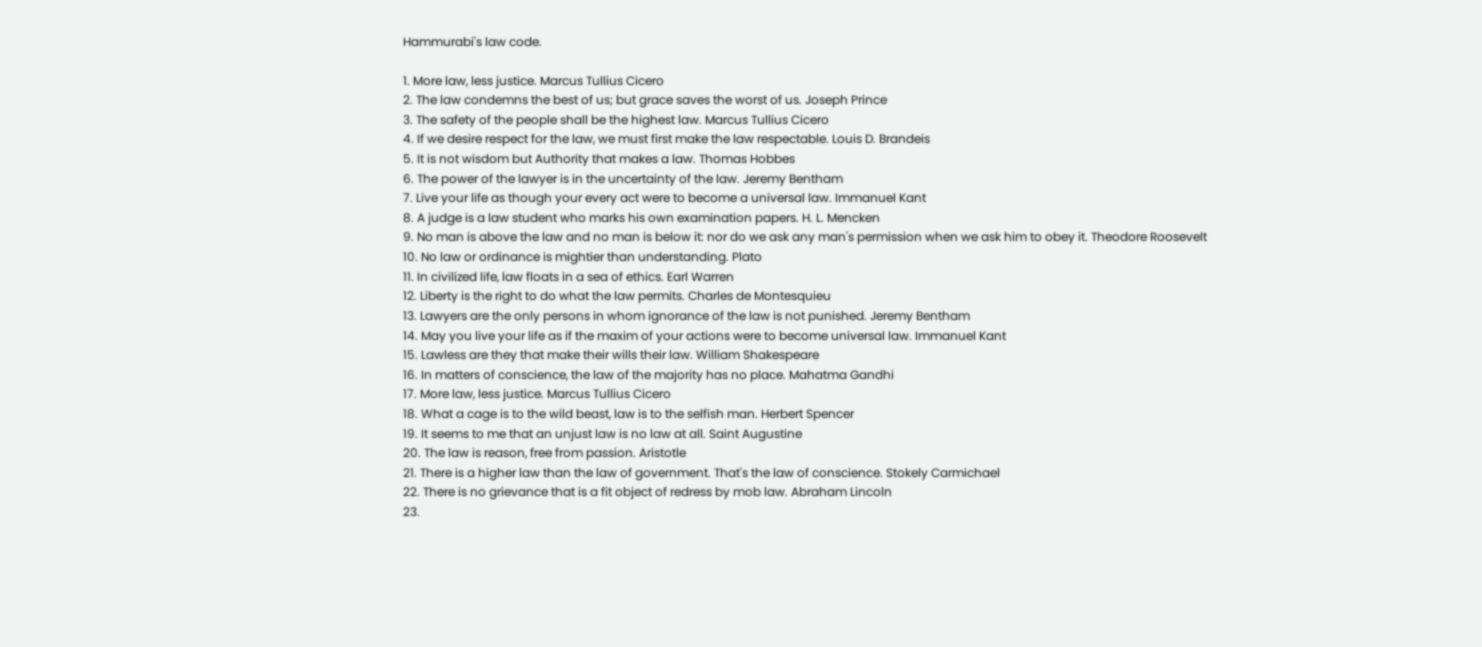Hammurabi's law code.

1. More law, less justice. Marcus Tullius Cicero
2. The law condemns the best of us; but grace saves the worst of us. Joseph Prince
3. The safety of the people shall be the highest law. Marcus Tullius Cicero
4. If we desire respect for the law, we must first make the law respectable. Louis D. Brandeis
5. It is not wisdom but Authority that makes a law. Thomas Hobbes
6. The power of the lawyer is in the uncertainty of the law. Jeremy Bentham
7. Live your life as though your every act were to become a universal law. Immanuel Kant
8. A judge is a law student who marks his own examination papers. H. L. Mencken
9. No man is above the law and no man is below it: nor do we ask any man's permission when we ask him to obey it. Theodore Roosevelt
10. No law or ordinance is mightier than understanding. Plato
11. In civilized life, law floats in a sea of ethics. Earl Warren
12. Liberty is the right to do what the law permits. Charles de Montesquieu
13. Lawyers are the only persons in whom ignorance of the law is not punished. Jeremy Bentham
14. May you live your life as if the maxim of your actions were to become universal law. Immanuel Kant
15. Lawless are they that make their wills their law. William Shakespeare
16. In matters of conscience, the law of the majority has no place. Mahatma Gandhi
17. More law, less justice. Marcus Tullius Cicero
18. What a cage is to the wild beast, law is to the selfish man. Herbert Spencer
19. It seems to me that an unjust law is no law at all. Saint Augustine
20. The law is reason, free from passion. Aristotle
21. There is a higher law than the law of government. That's the law of conscience. Stokely Carmichael
22. There is no grievance that is a fit object of redress by mob law. Abraham Lincoln
23.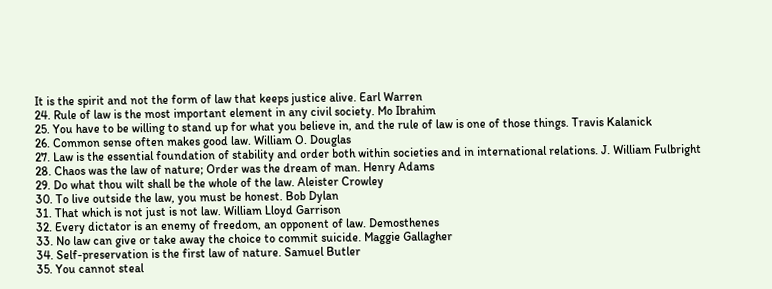It is the spirit and not the form of law that keeps justice alive. Earl Warren
24. Rule of law is the most important element in any civil society. Mo Ibrahim
25. You have to be willing to stand up for what you believe in, and the rule of law is one of those things. Travis Kalanick
26. Common sense often makes good law. William O. Douglas
27. Law is the essential foundation of stability and order both within societies and in international relations. J. William Fulbright
28. Chaos was the law of nature; Order was the dream of man. Henry Adams
29. Do what thou wilt shall be the whole of the law. Aleister Crowley
30. To live outside the law, you must be honest. Bob Dylan
31. That which is not just is not law. William Lloyd Garrison
32. Every dictator is an enemy of freedom, an opponent of law. Demosthenes
33. No law can give or take away the choice to commit suicide. Maggie Gallagher
34. Self-preservation is the first law of nature. Samuel Butler
35. You cannot steal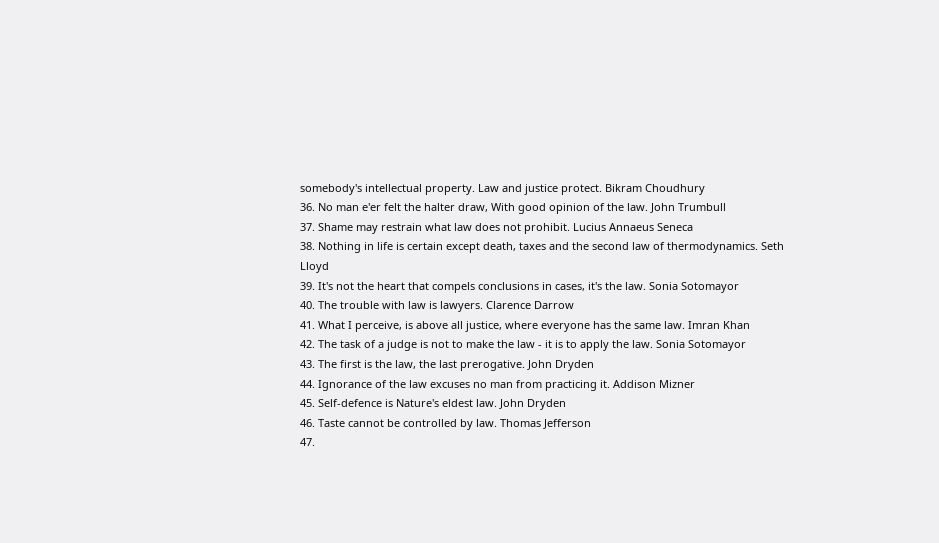somebody's intellectual property. Law and justice protect. Bikram Choudhury
36. No man e'er felt the halter draw, With good opinion of the law. John Trumbull
37. Shame may restrain what law does not prohibit. Lucius Annaeus Seneca
38. Nothing in life is certain except death, taxes and the second law of thermodynamics. Seth Lloyd
39. It's not the heart that compels conclusions in cases, it's the law. Sonia Sotomayor
40. The trouble with law is lawyers. Clarence Darrow
41. What I perceive, is above all justice, where everyone has the same law. Imran Khan
42. The task of a judge is not to make the law - it is to apply the law. Sonia Sotomayor
43. The first is the law, the last prerogative. John Dryden
44. Ignorance of the law excuses no man from practicing it. Addison Mizner
45. Self-defence is Nature's eldest law. John Dryden
46. Taste cannot be controlled by law. Thomas Jefferson
47.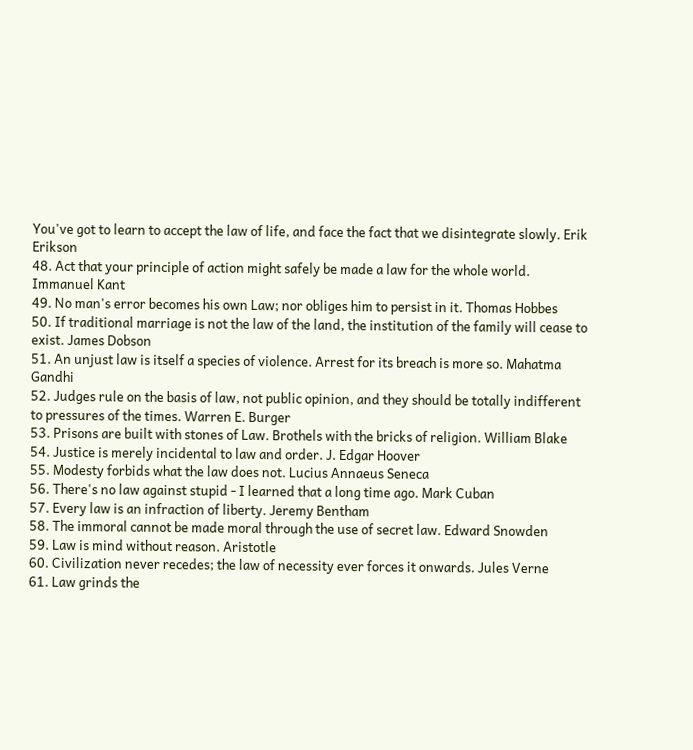You've got to learn to accept the law of life, and face the fact that we disintegrate slowly. Erik Erikson
48. Act that your principle of action might safely be made a law for the whole world. Immanuel Kant
49. No man's error becomes his own Law; nor obliges him to persist in it. Thomas Hobbes
50. If traditional marriage is not the law of the land, the institution of the family will cease to exist. James Dobson
51. An unjust law is itself a species of violence. Arrest for its breach is more so. Mahatma Gandhi
52. Judges rule on the basis of law, not public opinion, and they should be totally indifferent to pressures of the times. Warren E. Burger
53. Prisons are built with stones of Law. Brothels with the bricks of religion. William Blake
54. Justice is merely incidental to law and order. J. Edgar Hoover
55. Modesty forbids what the law does not. Lucius Annaeus Seneca
56. There's no law against stupid - I learned that a long time ago. Mark Cuban
57. Every law is an infraction of liberty. Jeremy Bentham
58. The immoral cannot be made moral through the use of secret law. Edward Snowden
59. Law is mind without reason. Aristotle
60. Civilization never recedes; the law of necessity ever forces it onwards. Jules Verne
61. Law grinds the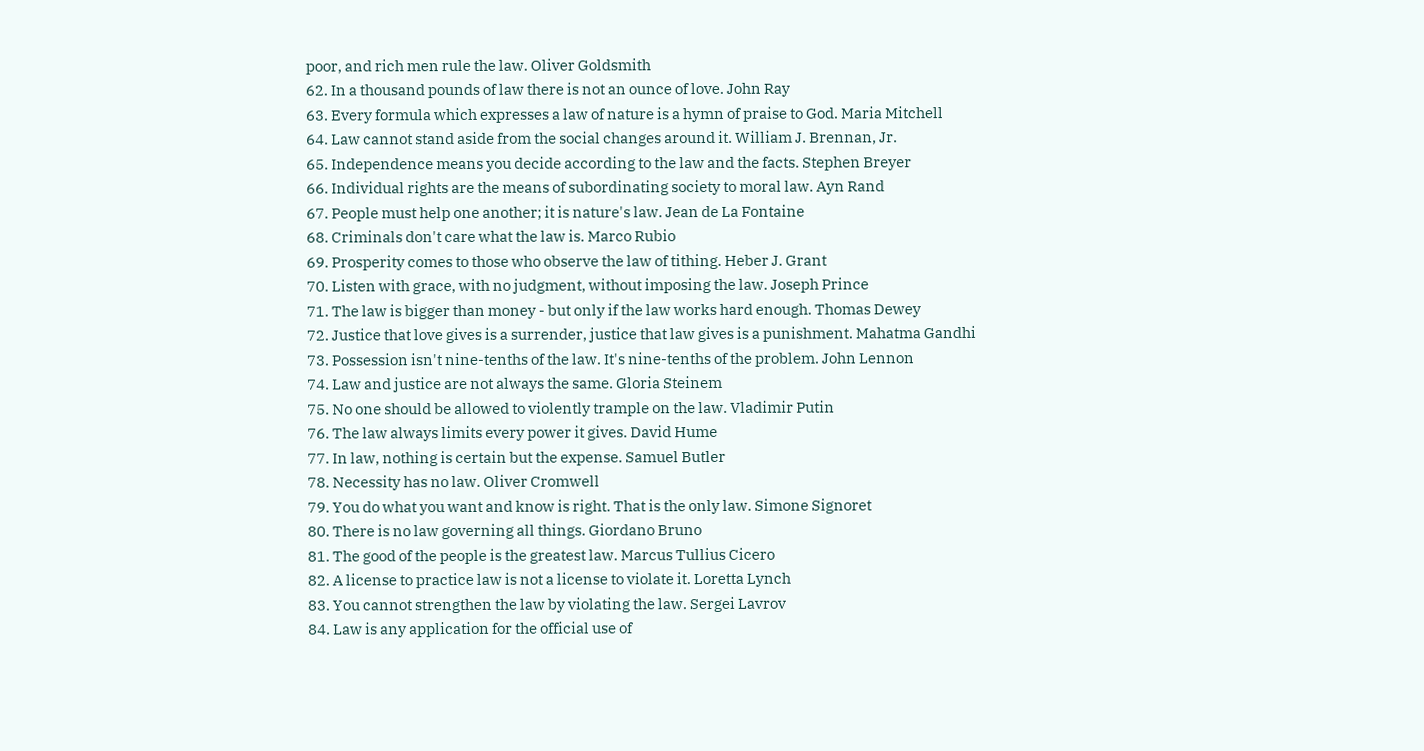poor, and rich men rule the law. Oliver Goldsmith
62. In a thousand pounds of law there is not an ounce of love. John Ray
63. Every formula which expresses a law of nature is a hymn of praise to God. Maria Mitchell
64. Law cannot stand aside from the social changes around it. William J. Brennan, Jr.
65. Independence means you decide according to the law and the facts. Stephen Breyer
66. Individual rights are the means of subordinating society to moral law. Ayn Rand
67. People must help one another; it is nature's law. Jean de La Fontaine
68. Criminals don't care what the law is. Marco Rubio
69. Prosperity comes to those who observe the law of tithing. Heber J. Grant
70. Listen with grace, with no judgment, without imposing the law. Joseph Prince
71. The law is bigger than money - but only if the law works hard enough. Thomas Dewey
72. Justice that love gives is a surrender, justice that law gives is a punishment. Mahatma Gandhi
73. Possession isn't nine-tenths of the law. It's nine-tenths of the problem. John Lennon
74. Law and justice are not always the same. Gloria Steinem
75. No one should be allowed to violently trample on the law. Vladimir Putin
76. The law always limits every power it gives. David Hume
77. In law, nothing is certain but the expense. Samuel Butler
78. Necessity has no law. Oliver Cromwell
79. You do what you want and know is right. That is the only law. Simone Signoret
80. There is no law governing all things. Giordano Bruno
81. The good of the people is the greatest law. Marcus Tullius Cicero
82. A license to practice law is not a license to violate it. Loretta Lynch
83. You cannot strengthen the law by violating the law. Sergei Lavrov
84. Law is any application for the official use of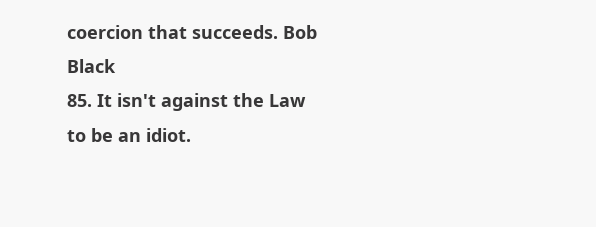coercion that succeeds. Bob Black
85. It isn't against the Law to be an idiot.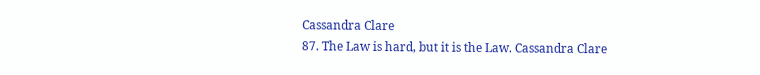Cassandra Clare
87. The Law is hard, but it is the Law. Cassandra Clare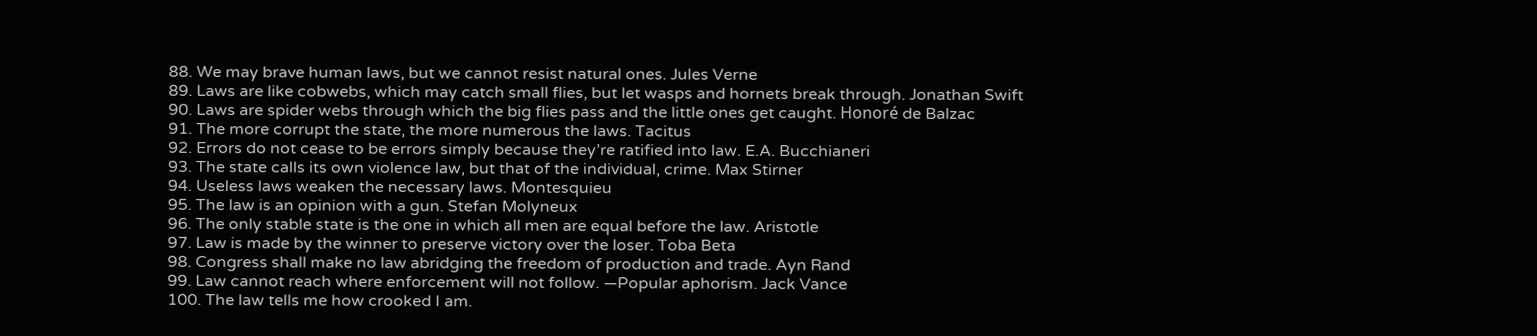88. We may brave human laws, but we cannot resist natural ones. Jules Verne
89. Laws are like cobwebs, which may catch small flies, but let wasps and hornets break through. Jonathan Swift
90. Laws are spider webs through which the big flies pass and the little ones get caught. Honoré de Balzac
91. The more corrupt the state, the more numerous the laws. Tacitus
92. Errors do not cease to be errors simply because they’re ratified into law. E.A. Bucchianeri
93. The state calls its own violence law, but that of the individual, crime. Max Stirner
94. Useless laws weaken the necessary laws. Montesquieu
95. The law is an opinion with a gun. Stefan Molyneux
96. The only stable state is the one in which all men are equal before the law. Aristotle
97. Law is made by the winner to preserve victory over the loser. Toba Beta
98. Congress shall make no law abridging the freedom of production and trade. Ayn Rand
99. Law cannot reach where enforcement will not follow. —Popular aphorism. Jack Vance
100. The law tells me how crooked I am.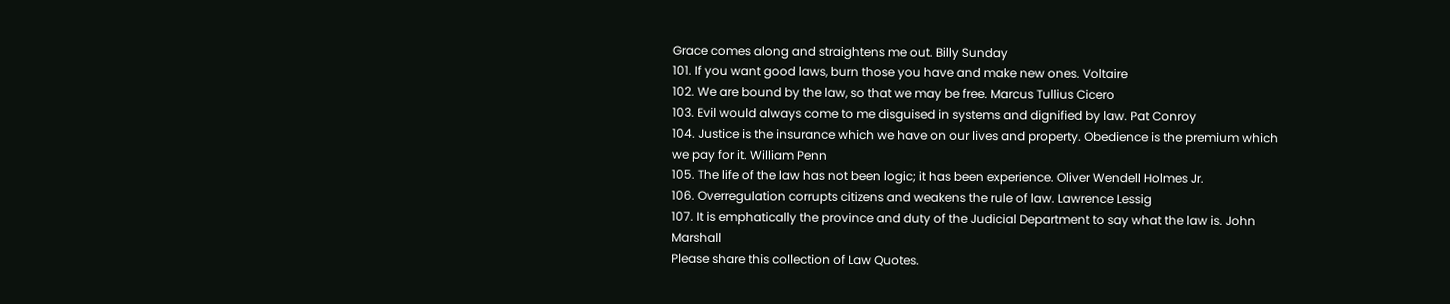Grace comes along and straightens me out. Billy Sunday
101. If you want good laws, burn those you have and make new ones. Voltaire
102. We are bound by the law, so that we may be free. Marcus Tullius Cicero
103. Evil would always come to me disguised in systems and dignified by law. Pat Conroy
104. Justice is the insurance which we have on our lives and property. Obedience is the premium which we pay for it. William Penn
105. The life of the law has not been logic; it has been experience. Oliver Wendell Holmes Jr.
106. Overregulation corrupts citizens and weakens the rule of law. Lawrence Lessig
107. It is emphatically the province and duty of the Judicial Department to say what the law is. John Marshall
Please share this collection of Law Quotes.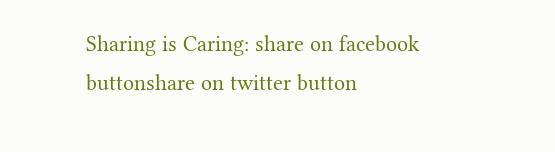Sharing is Caring: share on facebook buttonshare on twitter button